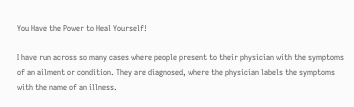You Have the Power to Heal Yourself!

I have run across so many cases where people present to their physician with the symptoms of an ailment or condition. They are diagnosed, where the physician labels the symptoms with the name of an illness.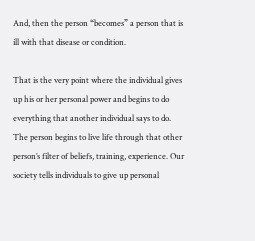And, then the person “becomes” a person that is ill with that disease or condition.

That is the very point where the individual gives up his or her personal power and begins to do everything that another individual says to do. The person begins to live life through that other person’s filter of beliefs, training, experience. Our society tells individuals to give up personal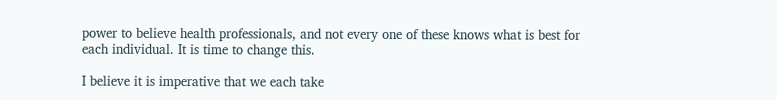power to believe health professionals, and not every one of these knows what is best for each individual. It is time to change this.

I believe it is imperative that we each take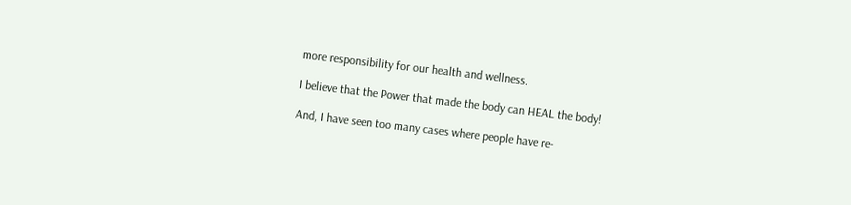more responsibility for our health and wellness.

I believe that the Power that made the body can HEAL the body!

And, I have seen too many cases where people have re-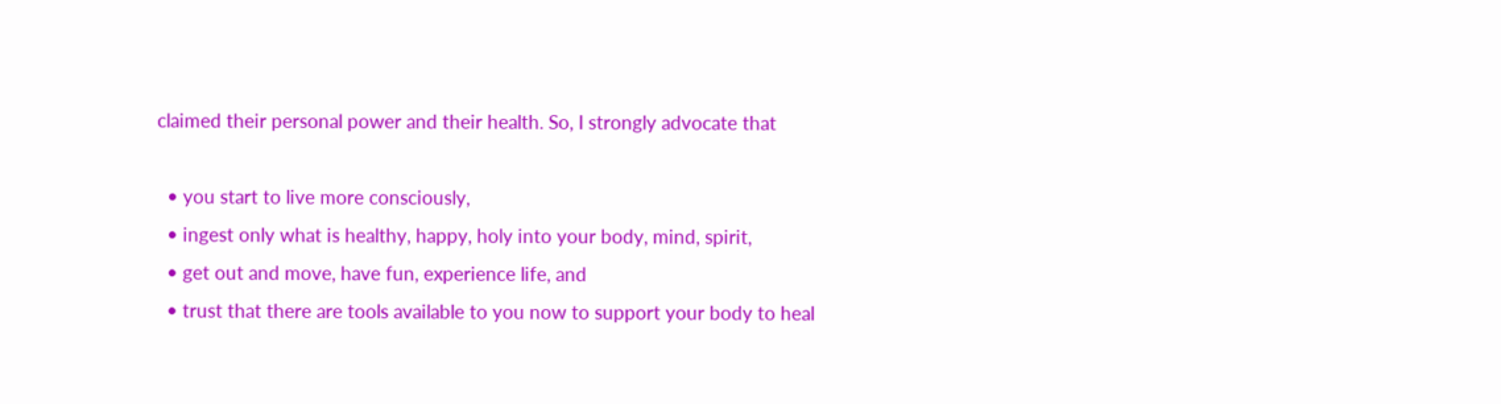claimed their personal power and their health. So, I strongly advocate that

  • you start to live more consciously,
  • ingest only what is healthy, happy, holy into your body, mind, spirit,
  • get out and move, have fun, experience life, and
  • trust that there are tools available to you now to support your body to heal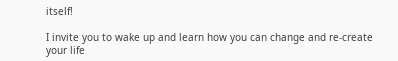itself!

I invite you to wake up and learn how you can change and re-create your life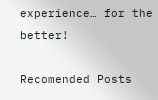experience… for the better!

Recomended Posts